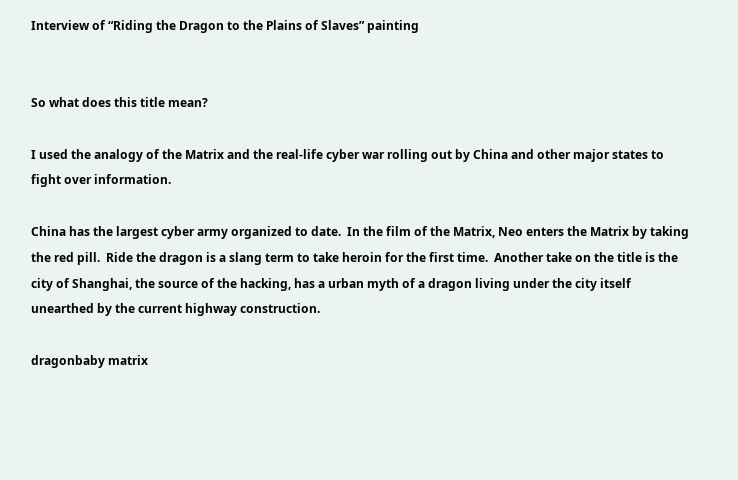Interview of “Riding the Dragon to the Plains of Slaves” painting


So what does this title mean?

I used the analogy of the Matrix and the real-life cyber war rolling out by China and other major states to fight over information.

China has the largest cyber army organized to date.  In the film of the Matrix, Neo enters the Matrix by taking the red pill.  Ride the dragon is a slang term to take heroin for the first time.  Another take on the title is the city of Shanghai, the source of the hacking, has a urban myth of a dragon living under the city itself unearthed by the current highway construction.

dragonbaby matrix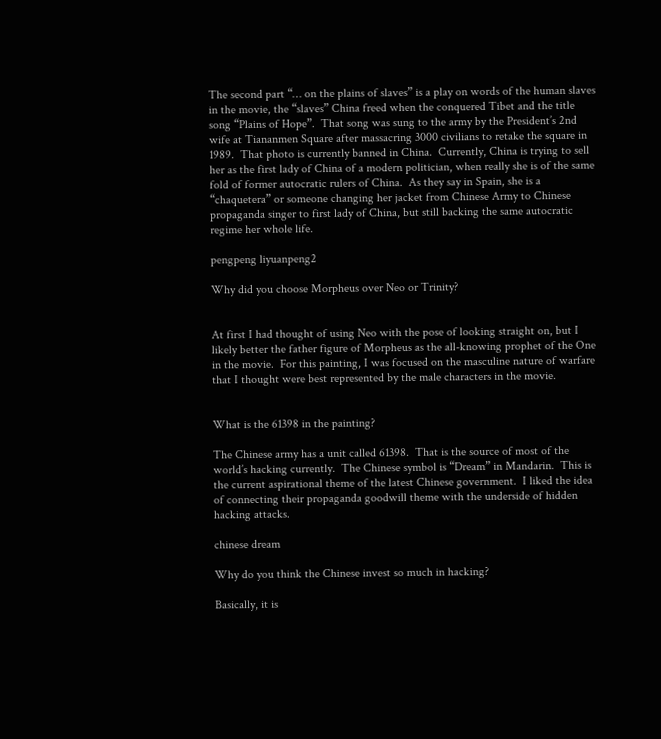The second part “… on the plains of slaves” is a play on words of the human slaves in the movie, the “slaves” China freed when the conquered Tibet and the title song “Plains of Hope”.  That song was sung to the army by the President’s 2nd wife at Tiananmen Square after massacring 3000 civilians to retake the square in 1989.  That photo is currently banned in China.  Currently, China is trying to sell her as the first lady of China of a modern politician, when really she is of the same fold of former autocratic rulers of China.  As they say in Spain, she is a “chaquetera” or someone changing her jacket from Chinese Army to Chinese propaganda singer to first lady of China, but still backing the same autocratic regime her whole life.

pengpeng liyuanpeng2

Why did you choose Morpheus over Neo or Trinity?


At first I had thought of using Neo with the pose of looking straight on, but I likely better the father figure of Morpheus as the all-knowing prophet of the One in the movie.  For this painting, I was focused on the masculine nature of warfare that I thought were best represented by the male characters in the movie.


What is the 61398 in the painting?

The Chinese army has a unit called 61398.  That is the source of most of the world’s hacking currently.  The Chinese symbol is “Dream” in Mandarin.  This is the current aspirational theme of the latest Chinese government.  I liked the idea of connecting their propaganda goodwill theme with the underside of hidden hacking attacks.

chinese dream

Why do you think the Chinese invest so much in hacking?

Basically, it is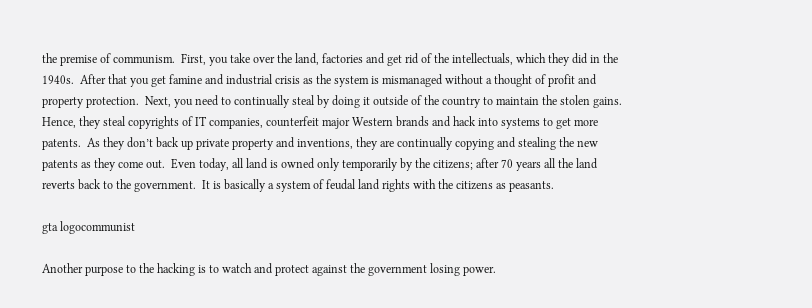the premise of communism.  First, you take over the land, factories and get rid of the intellectuals, which they did in the 1940s.  After that you get famine and industrial crisis as the system is mismanaged without a thought of profit and property protection.  Next, you need to continually steal by doing it outside of the country to maintain the stolen gains.  Hence, they steal copyrights of IT companies, counterfeit major Western brands and hack into systems to get more patents.  As they don’t back up private property and inventions, they are continually copying and stealing the new patents as they come out.  Even today, all land is owned only temporarily by the citizens; after 70 years all the land reverts back to the government.  It is basically a system of feudal land rights with the citizens as peasants.

gta logocommunist

Another purpose to the hacking is to watch and protect against the government losing power.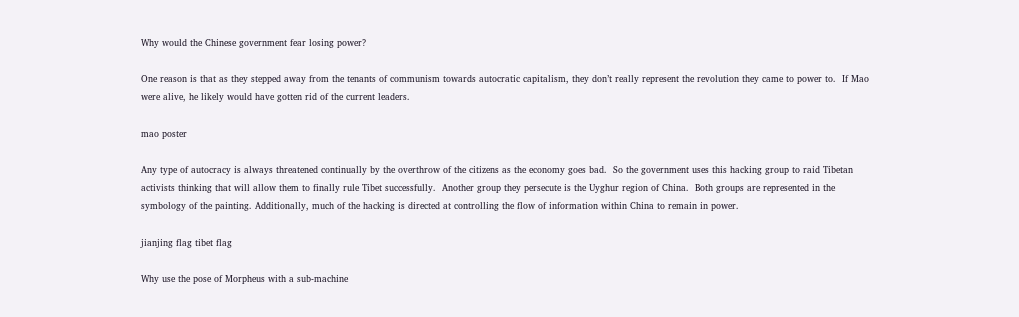Why would the Chinese government fear losing power?

One reason is that as they stepped away from the tenants of communism towards autocratic capitalism, they don’t really represent the revolution they came to power to.  If Mao were alive, he likely would have gotten rid of the current leaders.

mao poster

Any type of autocracy is always threatened continually by the overthrow of the citizens as the economy goes bad.  So the government uses this hacking group to raid Tibetan activists thinking that will allow them to finally rule Tibet successfully.  Another group they persecute is the Uyghur region of China.  Both groups are represented in the symbology of the painting. Additionally, much of the hacking is directed at controlling the flow of information within China to remain in power.

jianjing flag tibet flag

Why use the pose of Morpheus with a sub-machine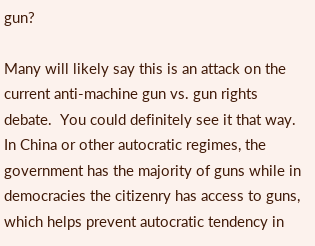gun?

Many will likely say this is an attack on the current anti-machine gun vs. gun rights debate.  You could definitely see it that way.  In China or other autocratic regimes, the government has the majority of guns while in democracies the citizenry has access to guns, which helps prevent autocratic tendency in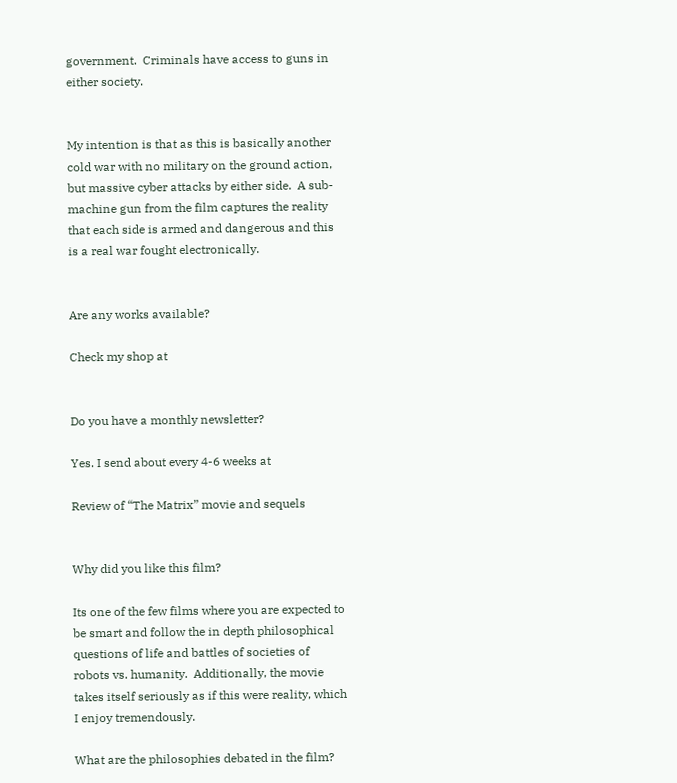government.  Criminals have access to guns in either society.


My intention is that as this is basically another cold war with no military on the ground action, but massive cyber attacks by either side.  A sub-machine gun from the film captures the reality that each side is armed and dangerous and this is a real war fought electronically.


Are any works available?

Check my shop at


Do you have a monthly newsletter?

Yes. I send about every 4-6 weeks at

Review of “The Matrix” movie and sequels


Why did you like this film?

Its one of the few films where you are expected to be smart and follow the in depth philosophical questions of life and battles of societies of robots vs. humanity.  Additionally, the movie takes itself seriously as if this were reality, which I enjoy tremendously.

What are the philosophies debated in the film?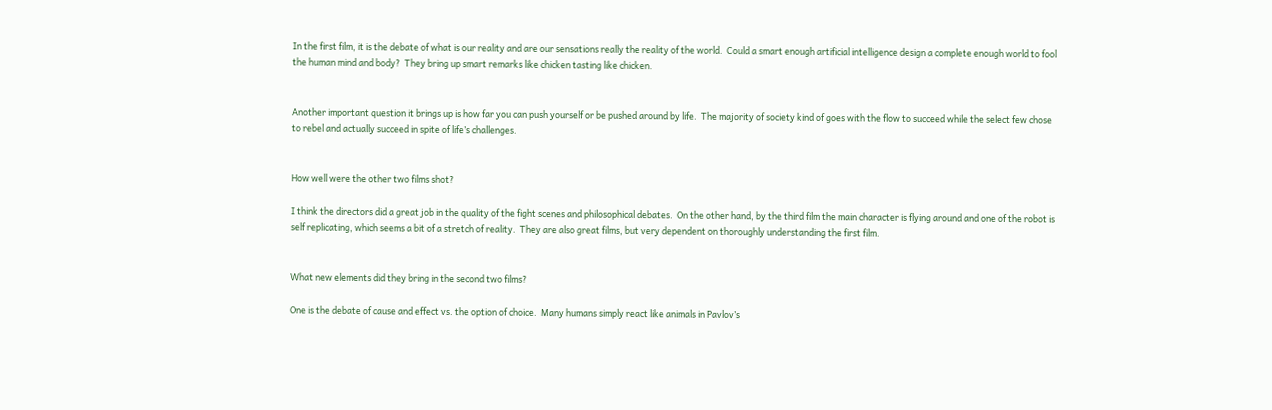In the first film, it is the debate of what is our reality and are our sensations really the reality of the world.  Could a smart enough artificial intelligence design a complete enough world to fool the human mind and body?  They bring up smart remarks like chicken tasting like chicken.


Another important question it brings up is how far you can push yourself or be pushed around by life.  The majority of society kind of goes with the flow to succeed while the select few chose to rebel and actually succeed in spite of life’s challenges.


How well were the other two films shot?

I think the directors did a great job in the quality of the fight scenes and philosophical debates.  On the other hand, by the third film the main character is flying around and one of the robot is self replicating, which seems a bit of a stretch of reality.  They are also great films, but very dependent on thoroughly understanding the first film.


What new elements did they bring in the second two films?

One is the debate of cause and effect vs. the option of choice.  Many humans simply react like animals in Pavlov’s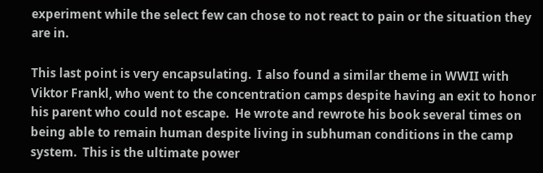experiment while the select few can chose to not react to pain or the situation they are in.

This last point is very encapsulating.  I also found a similar theme in WWII with Viktor Frankl, who went to the concentration camps despite having an exit to honor his parent who could not escape.  He wrote and rewrote his book several times on being able to remain human despite living in subhuman conditions in the camp system.  This is the ultimate power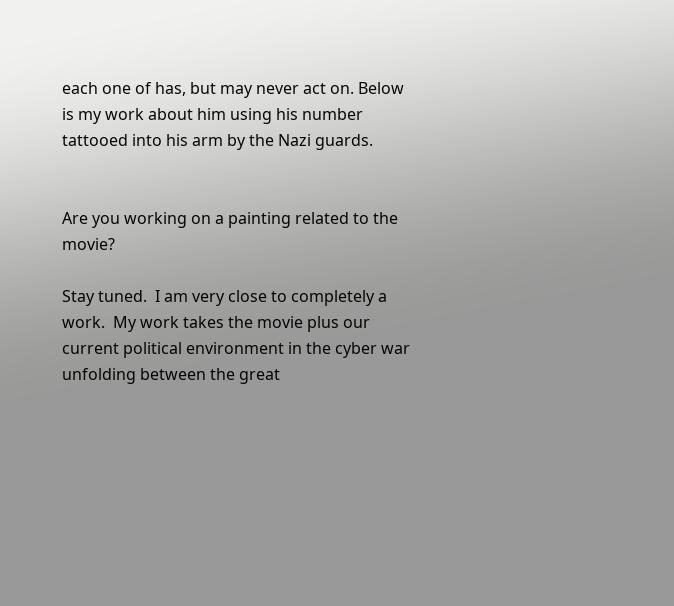each one of has, but may never act on. Below is my work about him using his number tattooed into his arm by the Nazi guards.


Are you working on a painting related to the movie?

Stay tuned.  I am very close to completely a work.  My work takes the movie plus our current political environment in the cyber war unfolding between the great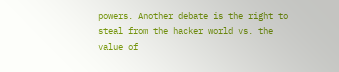powers. Another debate is the right to steal from the hacker world vs. the value of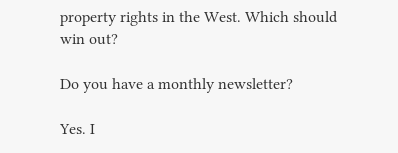property rights in the West. Which should win out?

Do you have a monthly newsletter?

Yes. I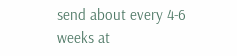send about every 4-6 weeks at